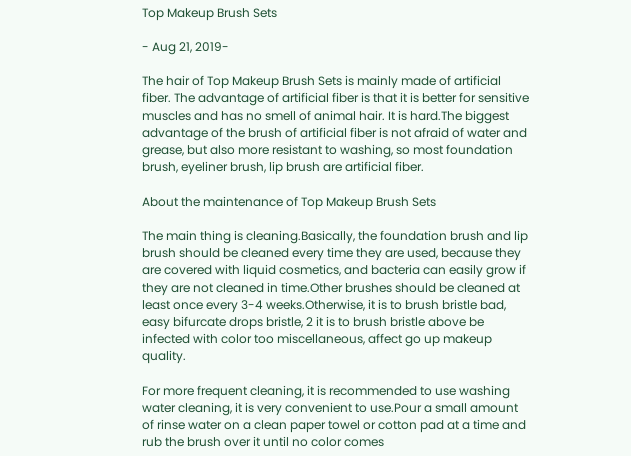Top Makeup Brush Sets

- Aug 21, 2019-

The hair of Top Makeup Brush Sets is mainly made of artificial fiber. The advantage of artificial fiber is that it is better for sensitive muscles and has no smell of animal hair. It is hard.The biggest advantage of the brush of artificial fiber is not afraid of water and grease, but also more resistant to washing, so most foundation brush, eyeliner brush, lip brush are artificial fiber.

About the maintenance of Top Makeup Brush Sets

The main thing is cleaning.Basically, the foundation brush and lip brush should be cleaned every time they are used, because they are covered with liquid cosmetics, and bacteria can easily grow if they are not cleaned in time.Other brushes should be cleaned at least once every 3-4 weeks.Otherwise, it is to brush bristle bad, easy bifurcate drops bristle, 2 it is to brush bristle above be infected with color too miscellaneous, affect go up makeup quality.

For more frequent cleaning, it is recommended to use washing water cleaning, it is very convenient to use.Pour a small amount of rinse water on a clean paper towel or cotton pad at a time and rub the brush over it until no color comes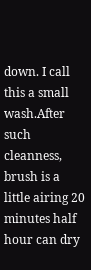down. I call this a small wash.After such cleanness, brush is a little airing 20 minutes half hour can dry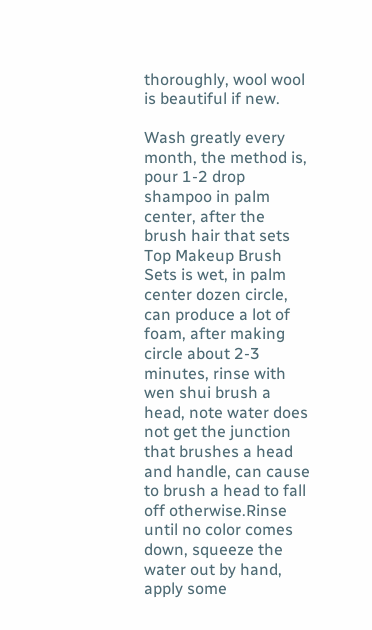thoroughly, wool wool is beautiful if new.

Wash greatly every month, the method is, pour 1-2 drop shampoo in palm center, after the brush hair that sets Top Makeup Brush Sets is wet, in palm center dozen circle, can produce a lot of foam, after making circle about 2-3 minutes, rinse with wen shui brush a head, note water does not get the junction that brushes a head and handle, can cause to brush a head to fall off otherwise.Rinse until no color comes down, squeeze the water out by hand, apply some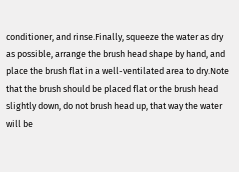conditioner, and rinse.Finally, squeeze the water as dry as possible, arrange the brush head shape by hand, and place the brush flat in a well-ventilated area to dry.Note that the brush should be placed flat or the brush head slightly down, do not brush head up, that way the water will be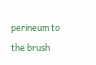perineum to the brush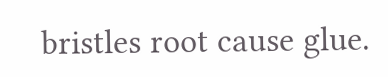bristles root cause glue.